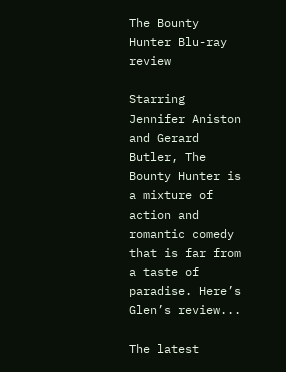The Bounty Hunter Blu-ray review

Starring Jennifer Aniston and Gerard Butler, The Bounty Hunter is a mixture of action and romantic comedy that is far from a taste of paradise. Here’s Glen’s review...

The latest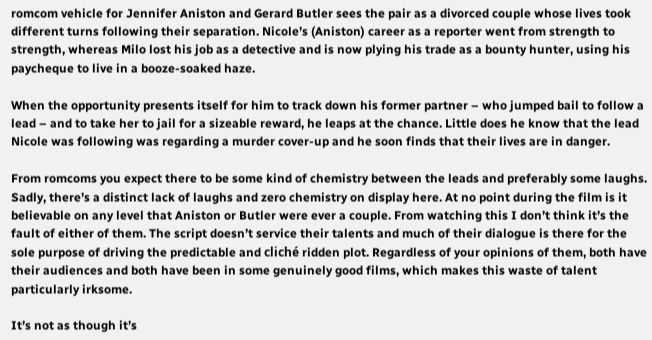romcom vehicle for Jennifer Aniston and Gerard Butler sees the pair as a divorced couple whose lives took different turns following their separation. Nicole’s (Aniston) career as a reporter went from strength to strength, whereas Milo lost his job as a detective and is now plying his trade as a bounty hunter, using his paycheque to live in a booze-soaked haze.

When the opportunity presents itself for him to track down his former partner – who jumped bail to follow a lead – and to take her to jail for a sizeable reward, he leaps at the chance. Little does he know that the lead Nicole was following was regarding a murder cover-up and he soon finds that their lives are in danger.

From romcoms you expect there to be some kind of chemistry between the leads and preferably some laughs. Sadly, there’s a distinct lack of laughs and zero chemistry on display here. At no point during the film is it believable on any level that Aniston or Butler were ever a couple. From watching this I don’t think it’s the fault of either of them. The script doesn’t service their talents and much of their dialogue is there for the sole purpose of driving the predictable and cliché ridden plot. Regardless of your opinions of them, both have their audiences and both have been in some genuinely good films, which makes this waste of talent particularly irksome.

It’s not as though it’s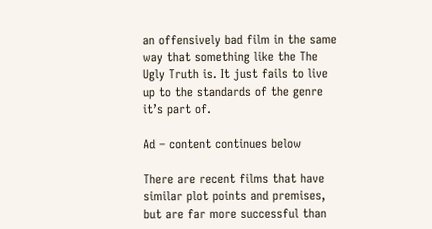an offensively bad film in the same way that something like the The Ugly Truth is. It just fails to live up to the standards of the genre it’s part of.

Ad – content continues below

There are recent films that have similar plot points and premises, but are far more successful than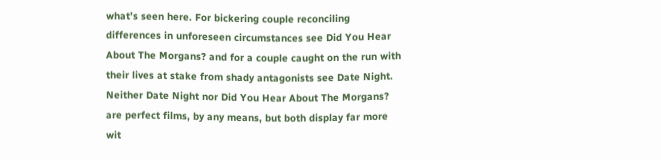what’s seen here. For bickering couple reconciling differences in unforeseen circumstances see Did You Hear About The Morgans? and for a couple caught on the run with their lives at stake from shady antagonists see Date Night. Neither Date Night nor Did You Hear About The Morgans? are perfect films, by any means, but both display far more wit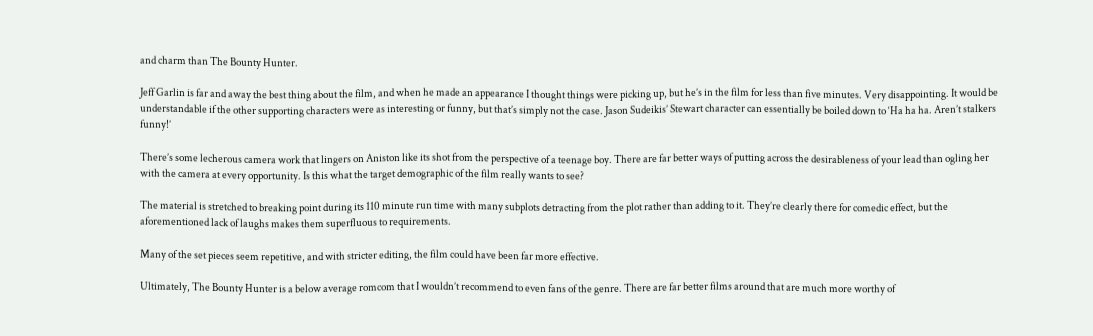and charm than The Bounty Hunter.

Jeff Garlin is far and away the best thing about the film, and when he made an appearance I thought things were picking up, but he’s in the film for less than five minutes. Very disappointing. It would be understandable if the other supporting characters were as interesting or funny, but that’s simply not the case. Jason Sudeikis’ Stewart character can essentially be boiled down to ‘Ha ha ha. Aren’t stalkers funny!’

There’s some lecherous camera work that lingers on Aniston like its shot from the perspective of a teenage boy. There are far better ways of putting across the desirableness of your lead than ogling her with the camera at every opportunity. Is this what the target demographic of the film really wants to see?

The material is stretched to breaking point during its 110 minute run time with many subplots detracting from the plot rather than adding to it. They’re clearly there for comedic effect, but the aforementioned lack of laughs makes them superfluous to requirements.

Many of the set pieces seem repetitive, and with stricter editing, the film could have been far more effective.

Ultimately, The Bounty Hunter is a below average romcom that I wouldn’t recommend to even fans of the genre. There are far better films around that are much more worthy of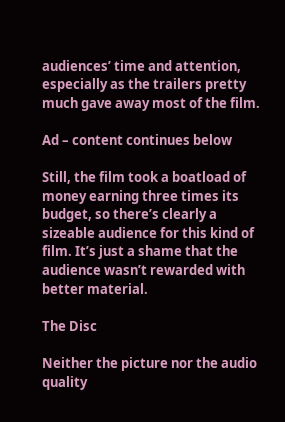audiences’ time and attention, especially as the trailers pretty much gave away most of the film.

Ad – content continues below

Still, the film took a boatload of money earning three times its budget, so there’s clearly a sizeable audience for this kind of film. It’s just a shame that the audience wasn’t rewarded with better material.

The Disc

Neither the picture nor the audio quality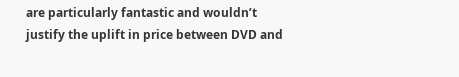are particularly fantastic and wouldn’t justify the uplift in price between DVD and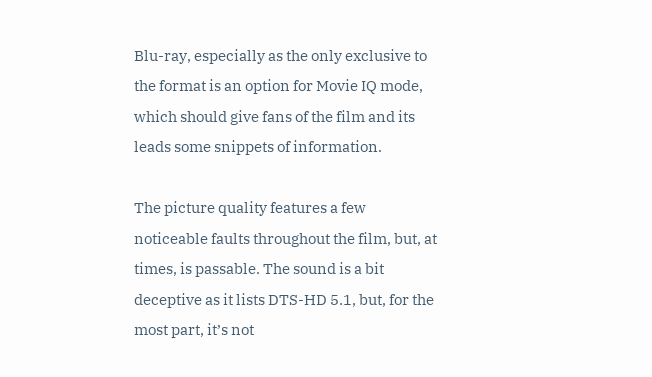Blu-ray, especially as the only exclusive to the format is an option for Movie IQ mode, which should give fans of the film and its leads some snippets of information.

The picture quality features a few noticeable faults throughout the film, but, at times, is passable. The sound is a bit deceptive as it lists DTS-HD 5.1, but, for the most part, it’s not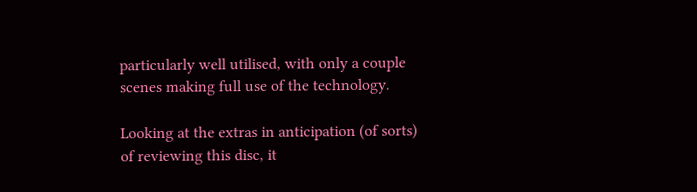particularly well utilised, with only a couple scenes making full use of the technology.

Looking at the extras in anticipation (of sorts) of reviewing this disc, it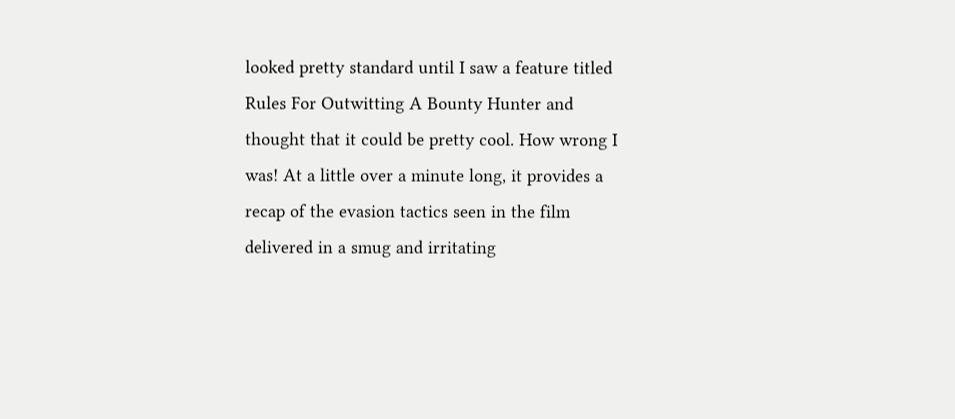looked pretty standard until I saw a feature titled Rules For Outwitting A Bounty Hunter and thought that it could be pretty cool. How wrong I was! At a little over a minute long, it provides a recap of the evasion tactics seen in the film delivered in a smug and irritating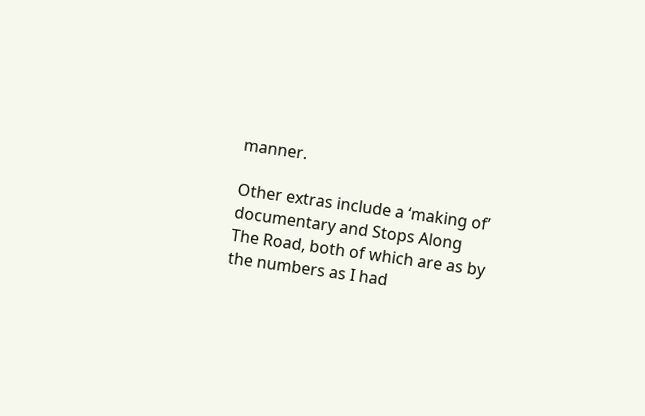manner.

Other extras include a ‘making of’ documentary and Stops Along The Road, both of which are as by the numbers as I had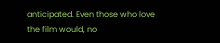anticipated. Even those who love the film would, no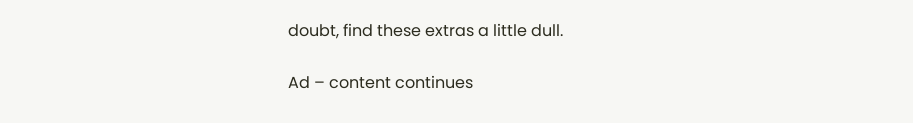doubt, find these extras a little dull.

Ad – content continues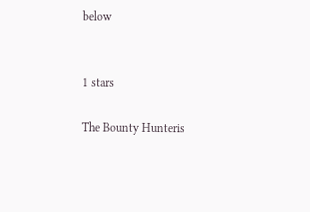below


1 stars

The Bounty Hunteris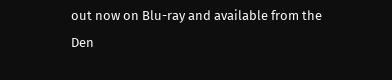out now on Blu-ray and available from the Den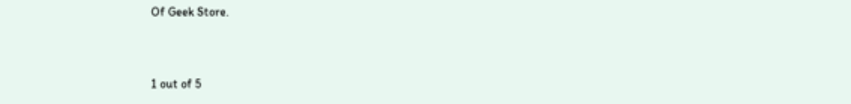Of Geek Store.


1 out of 5